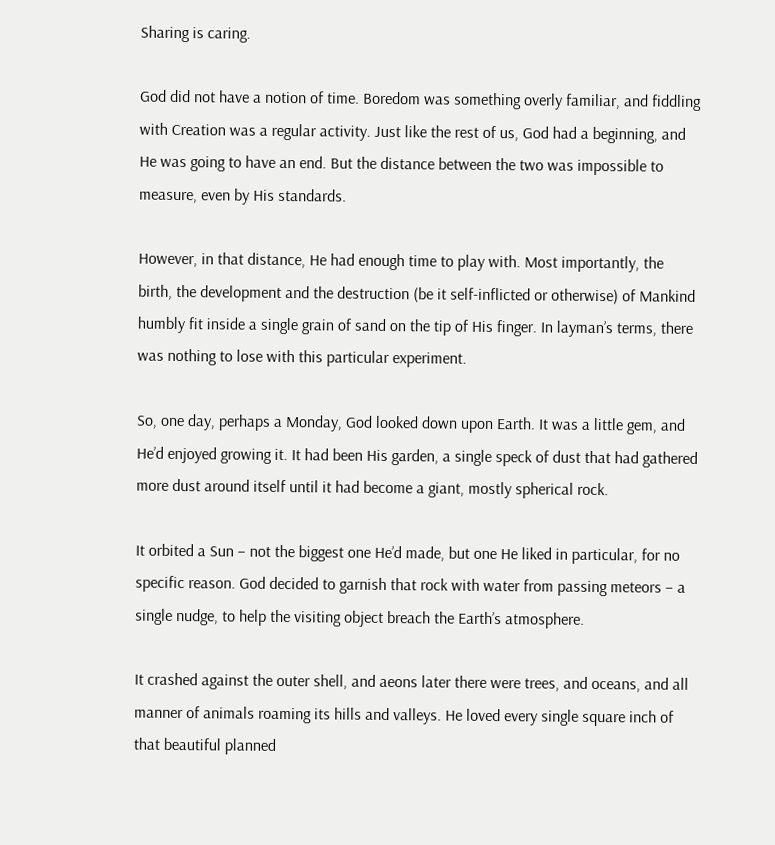Sharing is caring.

God did not have a notion of time. Boredom was something overly familiar, and fiddling with Creation was a regular activity. Just like the rest of us, God had a beginning, and He was going to have an end. But the distance between the two was impossible to measure, even by His standards.

However, in that distance, He had enough time to play with. Most importantly, the birth, the development and the destruction (be it self-inflicted or otherwise) of Mankind humbly fit inside a single grain of sand on the tip of His finger. In layman’s terms, there was nothing to lose with this particular experiment.

So, one day, perhaps a Monday, God looked down upon Earth. It was a little gem, and He’d enjoyed growing it. It had been His garden, a single speck of dust that had gathered more dust around itself until it had become a giant, mostly spherical rock.

It orbited a Sun – not the biggest one He’d made, but one He liked in particular, for no specific reason. God decided to garnish that rock with water from passing meteors – a single nudge, to help the visiting object breach the Earth’s atmosphere.

It crashed against the outer shell, and aeons later there were trees, and oceans, and all manner of animals roaming its hills and valleys. He loved every single square inch of that beautiful planned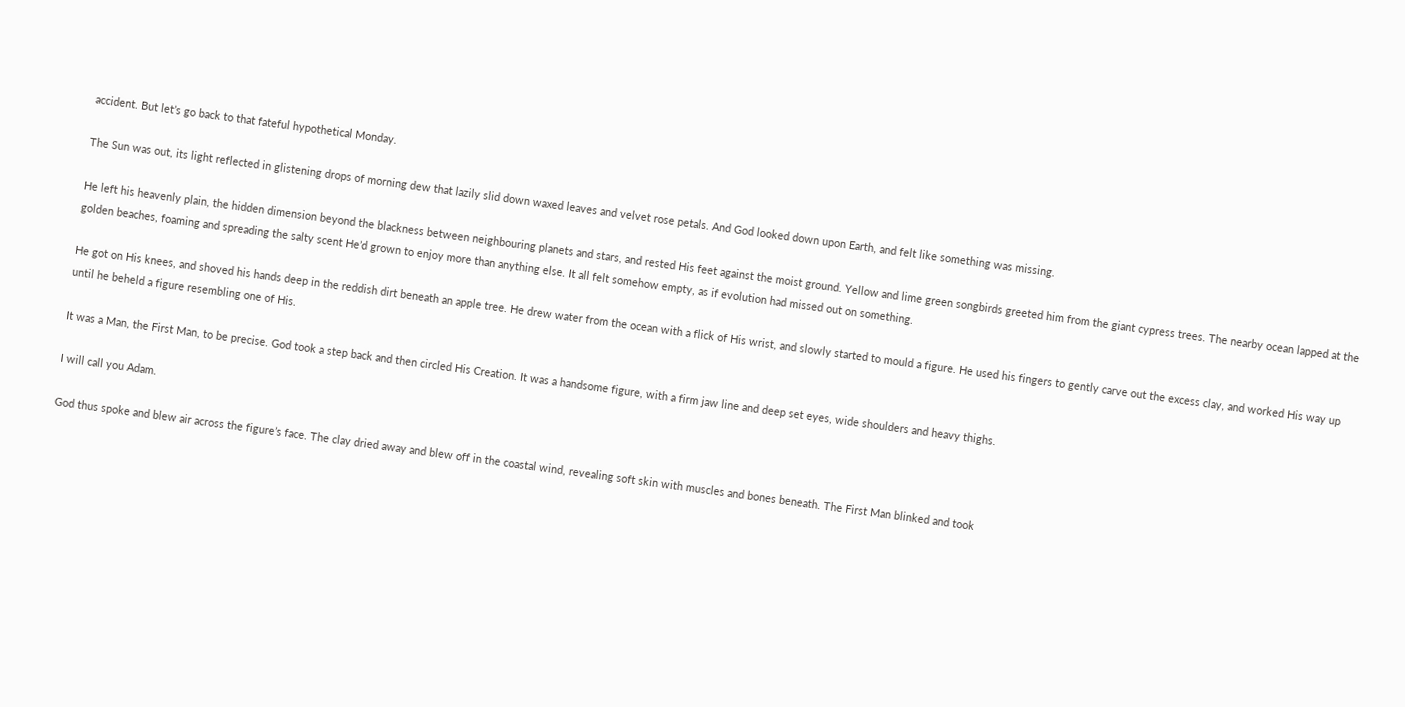accident. But let’s go back to that fateful hypothetical Monday.

The Sun was out, its light reflected in glistening drops of morning dew that lazily slid down waxed leaves and velvet rose petals. And God looked down upon Earth, and felt like something was missing.

He left his heavenly plain, the hidden dimension beyond the blackness between neighbouring planets and stars, and rested His feet against the moist ground. Yellow and lime green songbirds greeted him from the giant cypress trees. The nearby ocean lapped at the golden beaches, foaming and spreading the salty scent He’d grown to enjoy more than anything else. It all felt somehow empty, as if evolution had missed out on something.

He got on His knees, and shoved his hands deep in the reddish dirt beneath an apple tree. He drew water from the ocean with a flick of His wrist, and slowly started to mould a figure. He used his fingers to gently carve out the excess clay, and worked His way up until he beheld a figure resembling one of His.

It was a Man, the First Man, to be precise. God took a step back and then circled His Creation. It was a handsome figure, with a firm jaw line and deep set eyes, wide shoulders and heavy thighs.

I will call you Adam.

God thus spoke and blew air across the figure’s face. The clay dried away and blew off in the coastal wind, revealing soft skin with muscles and bones beneath. The First Man blinked and took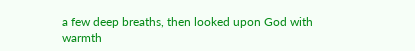a few deep breaths, then looked upon God with warmth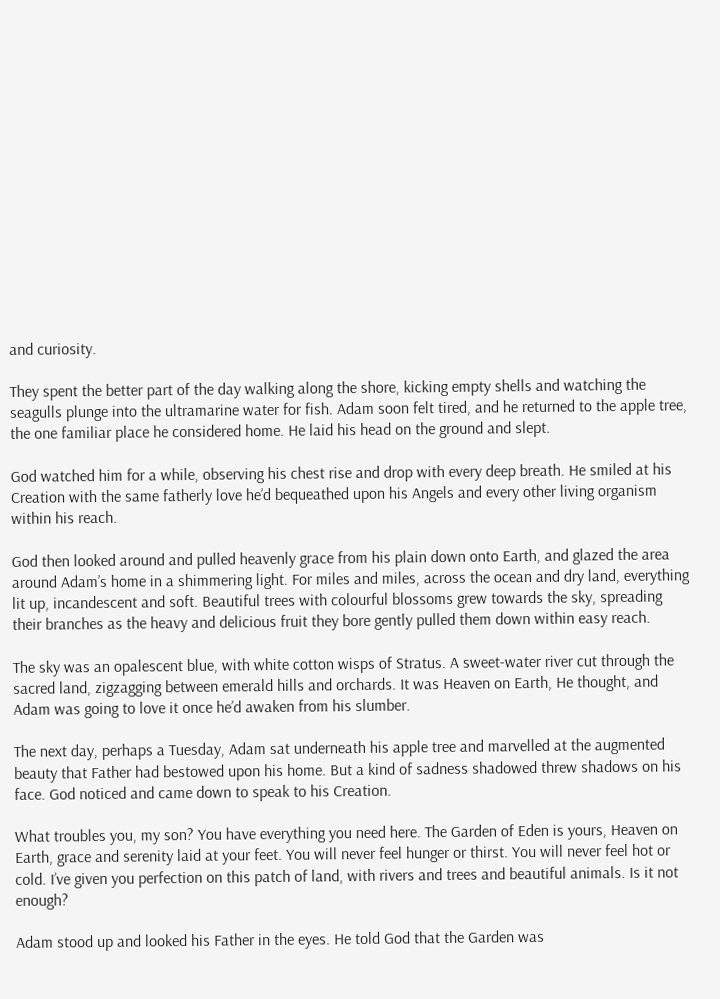and curiosity.

They spent the better part of the day walking along the shore, kicking empty shells and watching the seagulls plunge into the ultramarine water for fish. Adam soon felt tired, and he returned to the apple tree, the one familiar place he considered home. He laid his head on the ground and slept.

God watched him for a while, observing his chest rise and drop with every deep breath. He smiled at his Creation with the same fatherly love he’d bequeathed upon his Angels and every other living organism within his reach.

God then looked around and pulled heavenly grace from his plain down onto Earth, and glazed the area around Adam’s home in a shimmering light. For miles and miles, across the ocean and dry land, everything lit up, incandescent and soft. Beautiful trees with colourful blossoms grew towards the sky, spreading their branches as the heavy and delicious fruit they bore gently pulled them down within easy reach.

The sky was an opalescent blue, with white cotton wisps of Stratus. A sweet-water river cut through the sacred land, zigzagging between emerald hills and orchards. It was Heaven on Earth, He thought, and Adam was going to love it once he’d awaken from his slumber.

The next day, perhaps a Tuesday, Adam sat underneath his apple tree and marvelled at the augmented beauty that Father had bestowed upon his home. But a kind of sadness shadowed threw shadows on his face. God noticed and came down to speak to his Creation.

What troubles you, my son? You have everything you need here. The Garden of Eden is yours, Heaven on Earth, grace and serenity laid at your feet. You will never feel hunger or thirst. You will never feel hot or cold. I’ve given you perfection on this patch of land, with rivers and trees and beautiful animals. Is it not enough?

Adam stood up and looked his Father in the eyes. He told God that the Garden was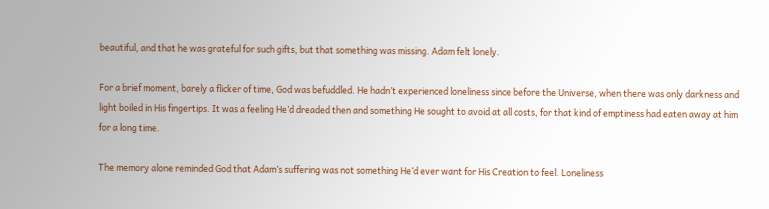beautiful, and that he was grateful for such gifts, but that something was missing. Adam felt lonely.

For a brief moment, barely a flicker of time, God was befuddled. He hadn’t experienced loneliness since before the Universe, when there was only darkness and light boiled in His fingertips. It was a feeling He’d dreaded then and something He sought to avoid at all costs, for that kind of emptiness had eaten away at him for a long time.

The memory alone reminded God that Adam’s suffering was not something He’d ever want for His Creation to feel. Loneliness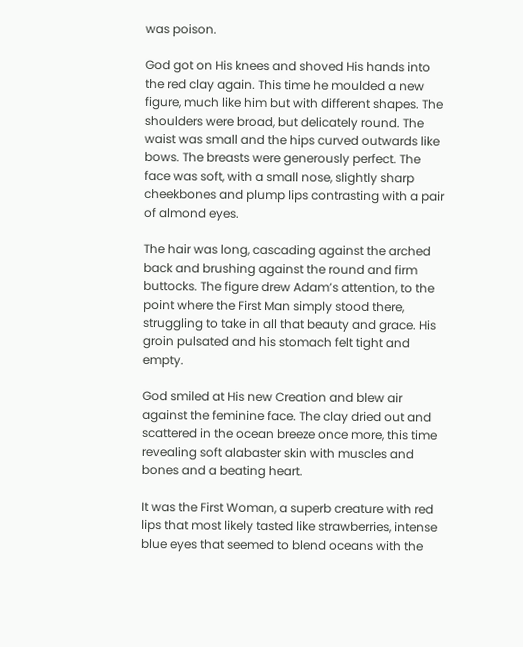was poison.

God got on His knees and shoved His hands into the red clay again. This time he moulded a new figure, much like him but with different shapes. The shoulders were broad, but delicately round. The waist was small and the hips curved outwards like bows. The breasts were generously perfect. The face was soft, with a small nose, slightly sharp cheekbones and plump lips contrasting with a pair of almond eyes.

The hair was long, cascading against the arched back and brushing against the round and firm buttocks. The figure drew Adam’s attention, to the point where the First Man simply stood there, struggling to take in all that beauty and grace. His groin pulsated and his stomach felt tight and empty.

God smiled at His new Creation and blew air against the feminine face. The clay dried out and scattered in the ocean breeze once more, this time revealing soft alabaster skin with muscles and bones and a beating heart.

It was the First Woman, a superb creature with red lips that most likely tasted like strawberries, intense blue eyes that seemed to blend oceans with the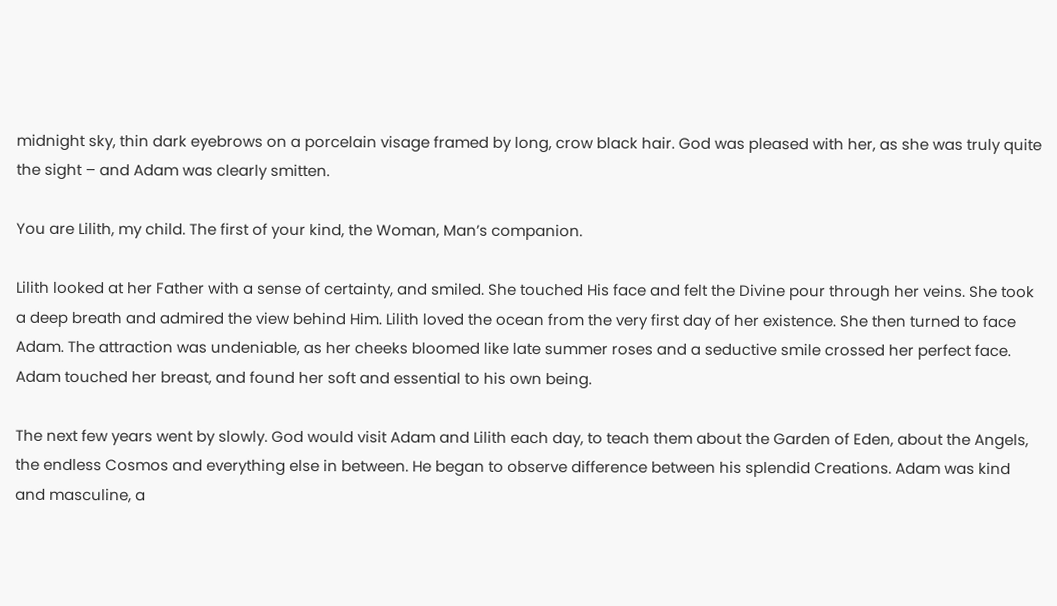midnight sky, thin dark eyebrows on a porcelain visage framed by long, crow black hair. God was pleased with her, as she was truly quite the sight – and Adam was clearly smitten.

You are Lilith, my child. The first of your kind, the Woman, Man’s companion.

Lilith looked at her Father with a sense of certainty, and smiled. She touched His face and felt the Divine pour through her veins. She took a deep breath and admired the view behind Him. Lilith loved the ocean from the very first day of her existence. She then turned to face Adam. The attraction was undeniable, as her cheeks bloomed like late summer roses and a seductive smile crossed her perfect face. Adam touched her breast, and found her soft and essential to his own being.

The next few years went by slowly. God would visit Adam and Lilith each day, to teach them about the Garden of Eden, about the Angels, the endless Cosmos and everything else in between. He began to observe difference between his splendid Creations. Adam was kind and masculine, a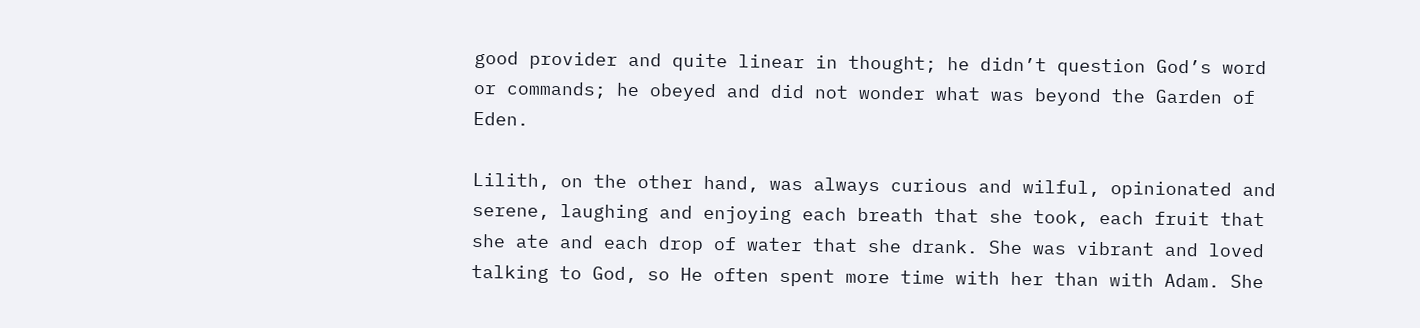good provider and quite linear in thought; he didn’t question God’s word or commands; he obeyed and did not wonder what was beyond the Garden of Eden.

Lilith, on the other hand, was always curious and wilful, opinionated and serene, laughing and enjoying each breath that she took, each fruit that she ate and each drop of water that she drank. She was vibrant and loved talking to God, so He often spent more time with her than with Adam. She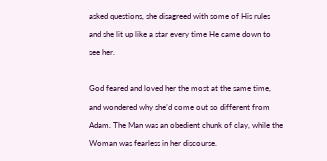asked questions, she disagreed with some of His rules and she lit up like a star every time He came down to see her.

God feared and loved her the most at the same time, and wondered why she’d come out so different from Adam. The Man was an obedient chunk of clay, while the Woman was fearless in her discourse.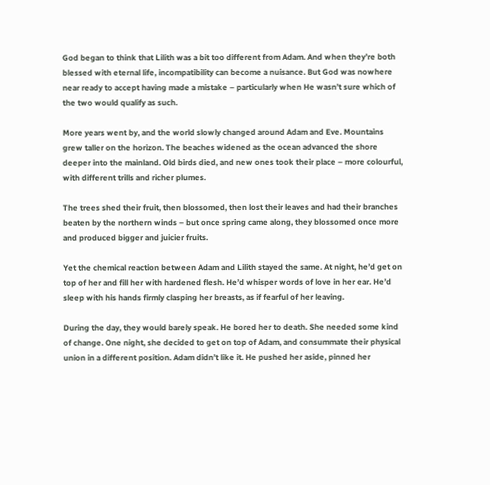God began to think that Lilith was a bit too different from Adam. And when they’re both blessed with eternal life, incompatibility can become a nuisance. But God was nowhere near ready to accept having made a mistake – particularly when He wasn’t sure which of the two would qualify as such.

More years went by, and the world slowly changed around Adam and Eve. Mountains grew taller on the horizon. The beaches widened as the ocean advanced the shore deeper into the mainland. Old birds died, and new ones took their place – more colourful, with different trills and richer plumes.

The trees shed their fruit, then blossomed, then lost their leaves and had their branches beaten by the northern winds – but once spring came along, they blossomed once more and produced bigger and juicier fruits.

Yet the chemical reaction between Adam and Lilith stayed the same. At night, he’d get on top of her and fill her with hardened flesh. He’d whisper words of love in her ear. He’d sleep with his hands firmly clasping her breasts, as if fearful of her leaving.

During the day, they would barely speak. He bored her to death. She needed some kind of change. One night, she decided to get on top of Adam, and consummate their physical union in a different position. Adam didn’t like it. He pushed her aside, pinned her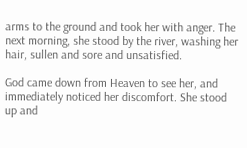arms to the ground and took her with anger. The next morning, she stood by the river, washing her hair, sullen and sore and unsatisfied.

God came down from Heaven to see her, and immediately noticed her discomfort. She stood up and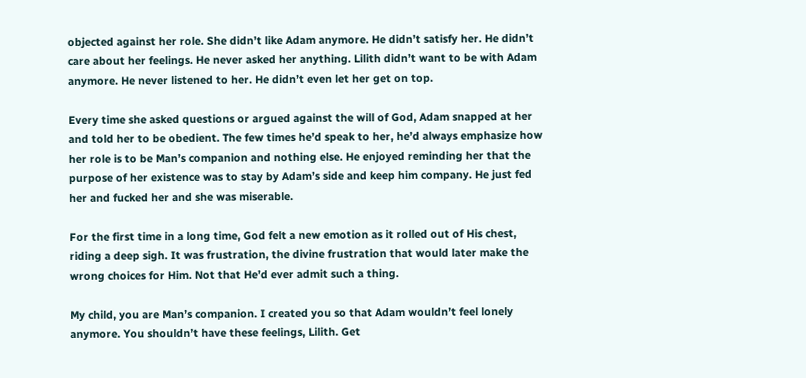objected against her role. She didn’t like Adam anymore. He didn’t satisfy her. He didn’t care about her feelings. He never asked her anything. Lilith didn’t want to be with Adam anymore. He never listened to her. He didn’t even let her get on top.

Every time she asked questions or argued against the will of God, Adam snapped at her and told her to be obedient. The few times he’d speak to her, he’d always emphasize how her role is to be Man’s companion and nothing else. He enjoyed reminding her that the purpose of her existence was to stay by Adam’s side and keep him company. He just fed her and fucked her and she was miserable.

For the first time in a long time, God felt a new emotion as it rolled out of His chest, riding a deep sigh. It was frustration, the divine frustration that would later make the wrong choices for Him. Not that He’d ever admit such a thing.

My child, you are Man’s companion. I created you so that Adam wouldn’t feel lonely anymore. You shouldn’t have these feelings, Lilith. Get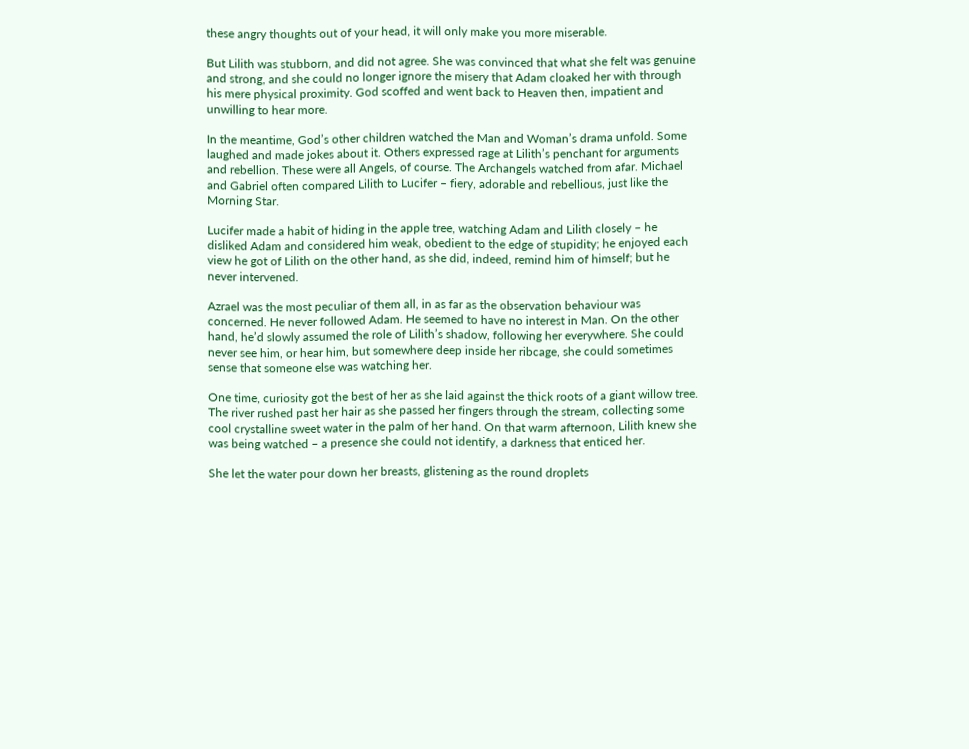these angry thoughts out of your head, it will only make you more miserable.

But Lilith was stubborn, and did not agree. She was convinced that what she felt was genuine and strong, and she could no longer ignore the misery that Adam cloaked her with through his mere physical proximity. God scoffed and went back to Heaven then, impatient and unwilling to hear more.

In the meantime, God’s other children watched the Man and Woman’s drama unfold. Some laughed and made jokes about it. Others expressed rage at Lilith’s penchant for arguments and rebellion. These were all Angels, of course. The Archangels watched from afar. Michael and Gabriel often compared Lilith to Lucifer – fiery, adorable and rebellious, just like the Morning Star.

Lucifer made a habit of hiding in the apple tree, watching Adam and Lilith closely – he disliked Adam and considered him weak, obedient to the edge of stupidity; he enjoyed each view he got of Lilith on the other hand, as she did, indeed, remind him of himself; but he never intervened.

Azrael was the most peculiar of them all, in as far as the observation behaviour was concerned. He never followed Adam. He seemed to have no interest in Man. On the other hand, he’d slowly assumed the role of Lilith’s shadow, following her everywhere. She could never see him, or hear him, but somewhere deep inside her ribcage, she could sometimes sense that someone else was watching her.

One time, curiosity got the best of her as she laid against the thick roots of a giant willow tree. The river rushed past her hair as she passed her fingers through the stream, collecting some cool crystalline sweet water in the palm of her hand. On that warm afternoon, Lilith knew she was being watched – a presence she could not identify, a darkness that enticed her.

She let the water pour down her breasts, glistening as the round droplets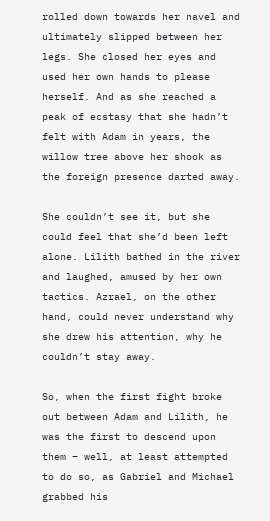rolled down towards her navel and ultimately slipped between her legs. She closed her eyes and used her own hands to please herself. And as she reached a peak of ecstasy that she hadn’t felt with Adam in years, the willow tree above her shook as the foreign presence darted away.

She couldn’t see it, but she could feel that she’d been left alone. Lilith bathed in the river and laughed, amused by her own tactics. Azrael, on the other hand, could never understand why she drew his attention, why he couldn’t stay away.

So, when the first fight broke out between Adam and Lilith, he was the first to descend upon them – well, at least attempted to do so, as Gabriel and Michael grabbed his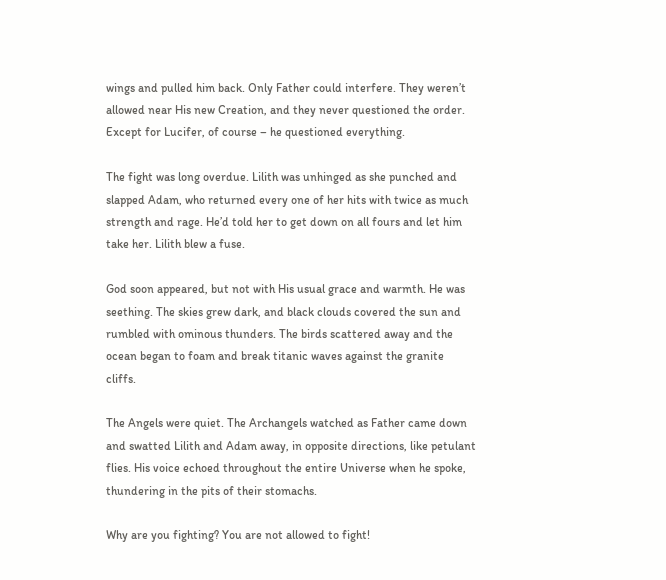wings and pulled him back. Only Father could interfere. They weren’t allowed near His new Creation, and they never questioned the order. Except for Lucifer, of course – he questioned everything.

The fight was long overdue. Lilith was unhinged as she punched and slapped Adam, who returned every one of her hits with twice as much strength and rage. He’d told her to get down on all fours and let him take her. Lilith blew a fuse.

God soon appeared, but not with His usual grace and warmth. He was seething. The skies grew dark, and black clouds covered the sun and rumbled with ominous thunders. The birds scattered away and the ocean began to foam and break titanic waves against the granite cliffs.

The Angels were quiet. The Archangels watched as Father came down and swatted Lilith and Adam away, in opposite directions, like petulant flies. His voice echoed throughout the entire Universe when he spoke, thundering in the pits of their stomachs.

Why are you fighting? You are not allowed to fight!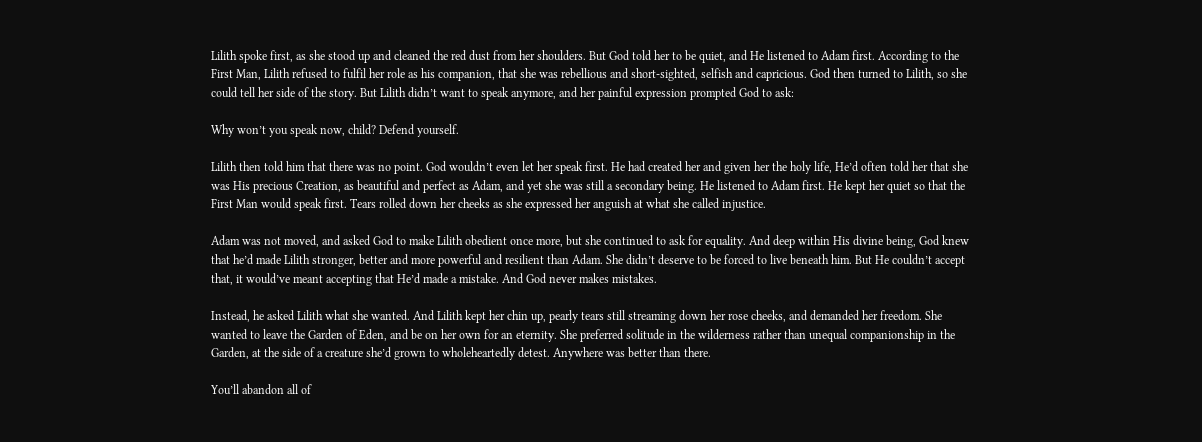Lilith spoke first, as she stood up and cleaned the red dust from her shoulders. But God told her to be quiet, and He listened to Adam first. According to the First Man, Lilith refused to fulfil her role as his companion, that she was rebellious and short-sighted, selfish and capricious. God then turned to Lilith, so she could tell her side of the story. But Lilith didn’t want to speak anymore, and her painful expression prompted God to ask:

Why won’t you speak now, child? Defend yourself.

Lilith then told him that there was no point. God wouldn’t even let her speak first. He had created her and given her the holy life, He’d often told her that she was His precious Creation, as beautiful and perfect as Adam, and yet she was still a secondary being. He listened to Adam first. He kept her quiet so that the First Man would speak first. Tears rolled down her cheeks as she expressed her anguish at what she called injustice.

Adam was not moved, and asked God to make Lilith obedient once more, but she continued to ask for equality. And deep within His divine being, God knew that he’d made Lilith stronger, better and more powerful and resilient than Adam. She didn’t deserve to be forced to live beneath him. But He couldn’t accept that, it would’ve meant accepting that He’d made a mistake. And God never makes mistakes.

Instead, he asked Lilith what she wanted. And Lilith kept her chin up, pearly tears still streaming down her rose cheeks, and demanded her freedom. She wanted to leave the Garden of Eden, and be on her own for an eternity. She preferred solitude in the wilderness rather than unequal companionship in the Garden, at the side of a creature she’d grown to wholeheartedly detest. Anywhere was better than there.

You’ll abandon all of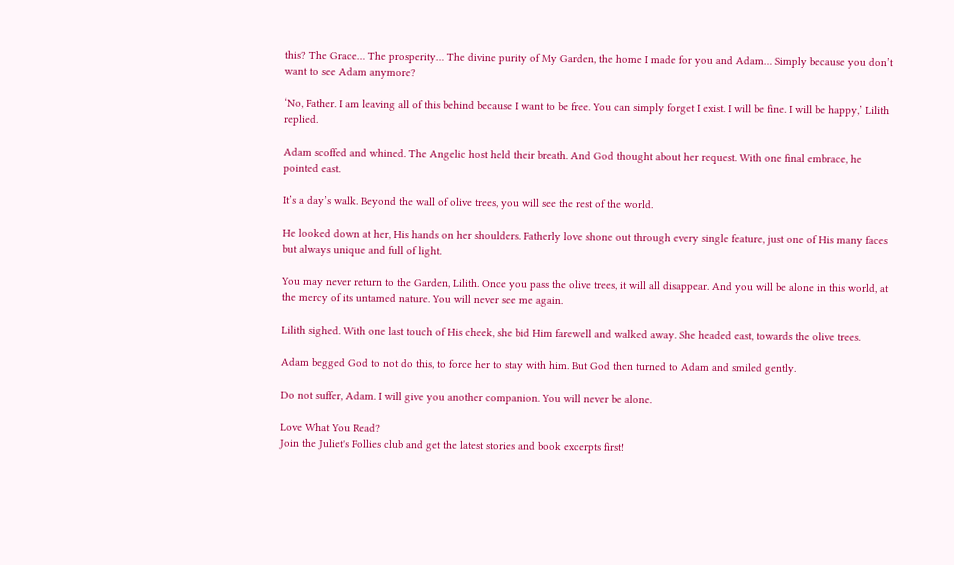this? The Grace… The prosperity… The divine purity of My Garden, the home I made for you and Adam… Simply because you don’t want to see Adam anymore?

‘No, Father. I am leaving all of this behind because I want to be free. You can simply forget I exist. I will be fine. I will be happy,’ Lilith replied.

Adam scoffed and whined. The Angelic host held their breath. And God thought about her request. With one final embrace, he pointed east.

It’s a day’s walk. Beyond the wall of olive trees, you will see the rest of the world.

He looked down at her, His hands on her shoulders. Fatherly love shone out through every single feature, just one of His many faces but always unique and full of light.

You may never return to the Garden, Lilith. Once you pass the olive trees, it will all disappear. And you will be alone in this world, at the mercy of its untamed nature. You will never see me again.

Lilith sighed. With one last touch of His cheek, she bid Him farewell and walked away. She headed east, towards the olive trees.

Adam begged God to not do this, to force her to stay with him. But God then turned to Adam and smiled gently.

Do not suffer, Adam. I will give you another companion. You will never be alone.

Love What You Read?
Join the Juliet's Follies club and get the latest stories and book excerpts first!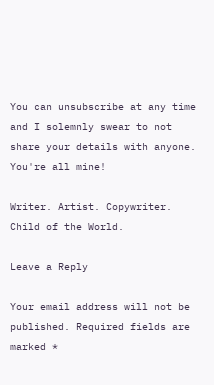You can unsubscribe at any time and I solemnly swear to not share your details with anyone. You're all mine!

Writer. Artist. Copywriter. Child of the World.

Leave a Reply

Your email address will not be published. Required fields are marked *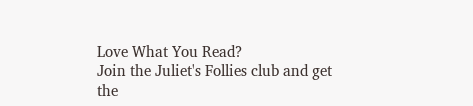Love What You Read?
Join the Juliet's Follies club and get the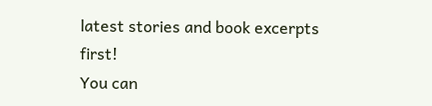latest stories and book excerpts first!
You can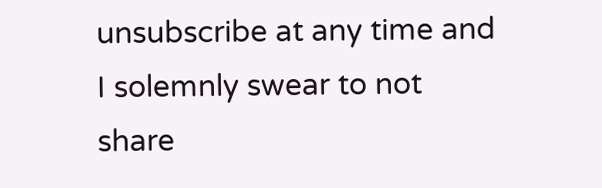unsubscribe at any time and I solemnly swear to not share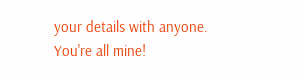your details with anyone. You're all mine!